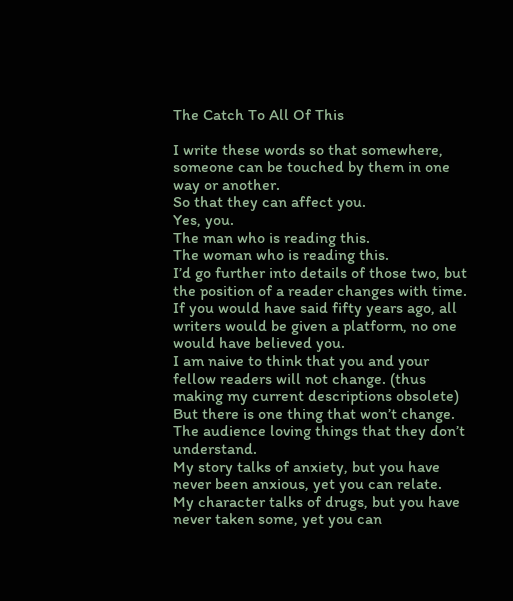The Catch To All Of This

I write these words so that somewhere, someone can be touched by them in one way or another.
So that they can affect you.
Yes, you.
The man who is reading this.
The woman who is reading this.
I’d go further into details of those two, but the position of a reader changes with time.
If you would have said fifty years ago, all writers would be given a platform, no one would have believed you.
I am naive to think that you and your fellow readers will not change. (thus making my current descriptions obsolete)
But there is one thing that won’t change.
The audience loving things that they don’t understand.
My story talks of anxiety, but you have never been anxious, yet you can relate.
My character talks of drugs, but you have never taken some, yet you can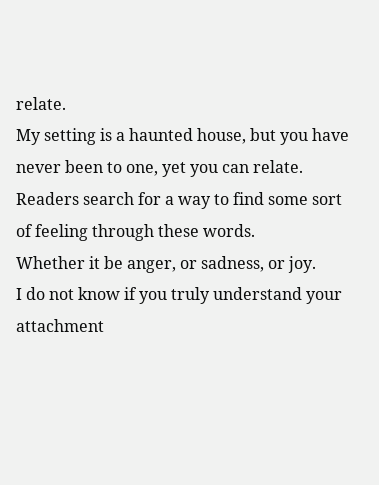relate.
My setting is a haunted house, but you have never been to one, yet you can relate.
Readers search for a way to find some sort of feeling through these words.
Whether it be anger, or sadness, or joy.
I do not know if you truly understand your attachment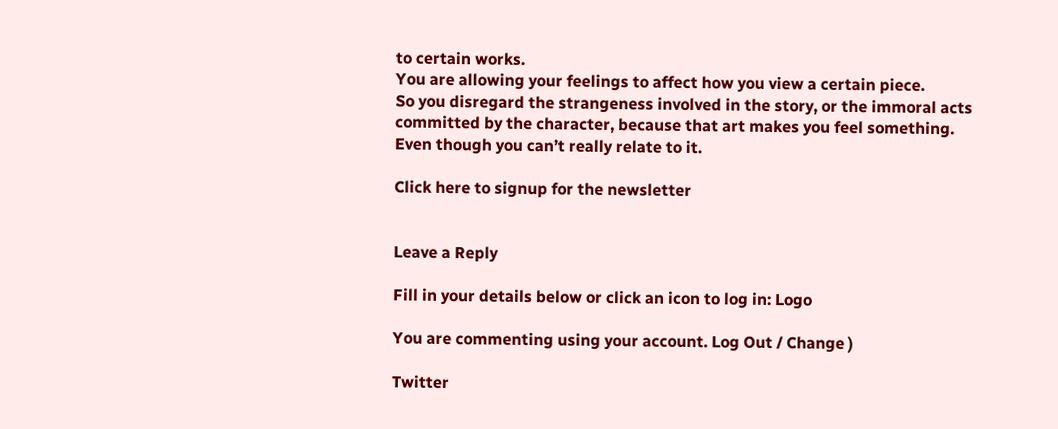to certain works.
You are allowing your feelings to affect how you view a certain piece.
So you disregard the strangeness involved in the story, or the immoral acts committed by the character, because that art makes you feel something.
Even though you can’t really relate to it.

Click here to signup for the newsletter


Leave a Reply

Fill in your details below or click an icon to log in: Logo

You are commenting using your account. Log Out / Change )

Twitter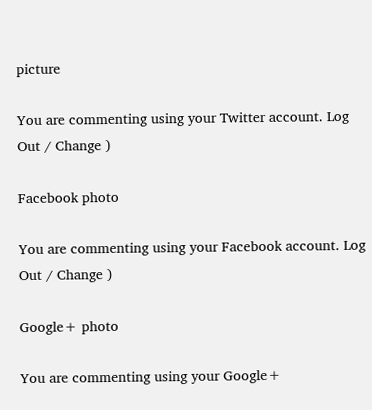picture

You are commenting using your Twitter account. Log Out / Change )

Facebook photo

You are commenting using your Facebook account. Log Out / Change )

Google+ photo

You are commenting using your Google+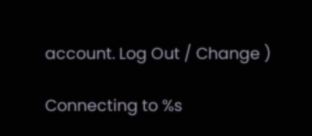account. Log Out / Change )

Connecting to %s